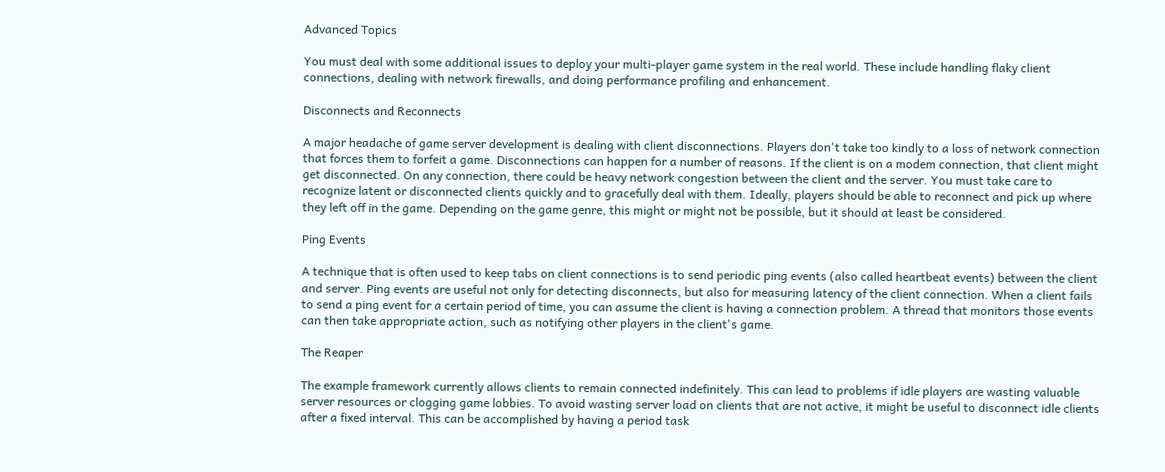Advanced Topics

You must deal with some additional issues to deploy your multi-player game system in the real world. These include handling flaky client connections, dealing with network firewalls, and doing performance profiling and enhancement.

Disconnects and Reconnects

A major headache of game server development is dealing with client disconnections. Players don't take too kindly to a loss of network connection that forces them to forfeit a game. Disconnections can happen for a number of reasons. If the client is on a modem connection, that client might get disconnected. On any connection, there could be heavy network congestion between the client and the server. You must take care to recognize latent or disconnected clients quickly and to gracefully deal with them. Ideally, players should be able to reconnect and pick up where they left off in the game. Depending on the game genre, this might or might not be possible, but it should at least be considered.

Ping Events

A technique that is often used to keep tabs on client connections is to send periodic ping events (also called heartbeat events) between the client and server. Ping events are useful not only for detecting disconnects, but also for measuring latency of the client connection. When a client fails to send a ping event for a certain period of time, you can assume the client is having a connection problem. A thread that monitors those events can then take appropriate action, such as notifying other players in the client's game.

The Reaper

The example framework currently allows clients to remain connected indefinitely. This can lead to problems if idle players are wasting valuable server resources or clogging game lobbies. To avoid wasting server load on clients that are not active, it might be useful to disconnect idle clients after a fixed interval. This can be accomplished by having a period task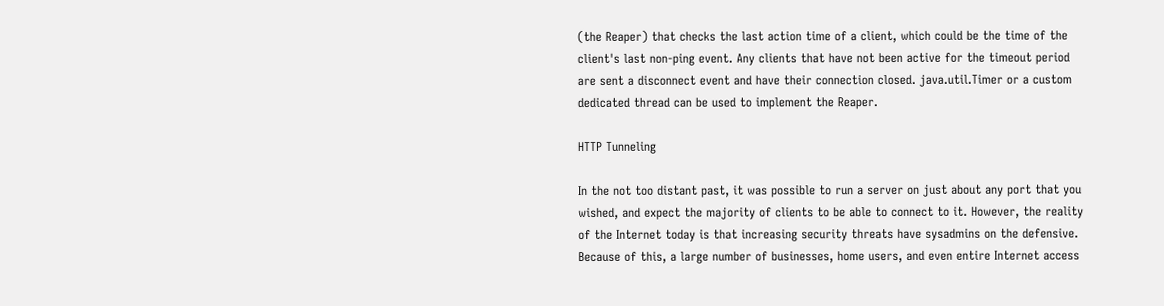(the Reaper) that checks the last action time of a client, which could be the time of the client's last non-ping event. Any clients that have not been active for the timeout period are sent a disconnect event and have their connection closed. java.util.Timer or a custom dedicated thread can be used to implement the Reaper.

HTTP Tunneling

In the not too distant past, it was possible to run a server on just about any port that you wished, and expect the majority of clients to be able to connect to it. However, the reality of the Internet today is that increasing security threats have sysadmins on the defensive. Because of this, a large number of businesses, home users, and even entire Internet access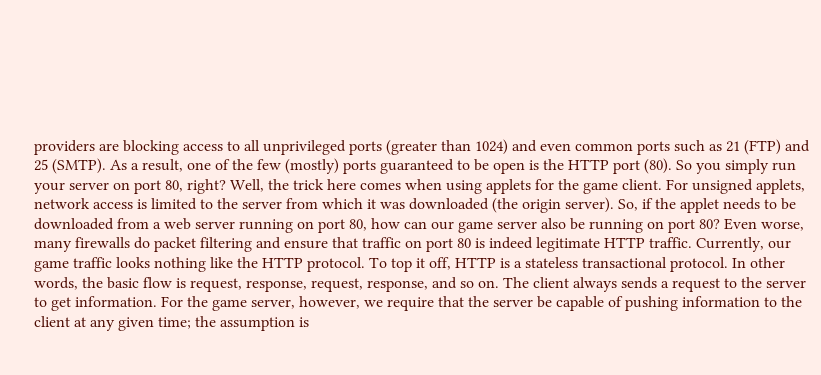providers are blocking access to all unprivileged ports (greater than 1024) and even common ports such as 21 (FTP) and 25 (SMTP). As a result, one of the few (mostly) ports guaranteed to be open is the HTTP port (80). So you simply run your server on port 80, right? Well, the trick here comes when using applets for the game client. For unsigned applets, network access is limited to the server from which it was downloaded (the origin server). So, if the applet needs to be downloaded from a web server running on port 80, how can our game server also be running on port 80? Even worse, many firewalls do packet filtering and ensure that traffic on port 80 is indeed legitimate HTTP traffic. Currently, our game traffic looks nothing like the HTTP protocol. To top it off, HTTP is a stateless transactional protocol. In other words, the basic flow is request, response, request, response, and so on. The client always sends a request to the server to get information. For the game server, however, we require that the server be capable of pushing information to the client at any given time; the assumption is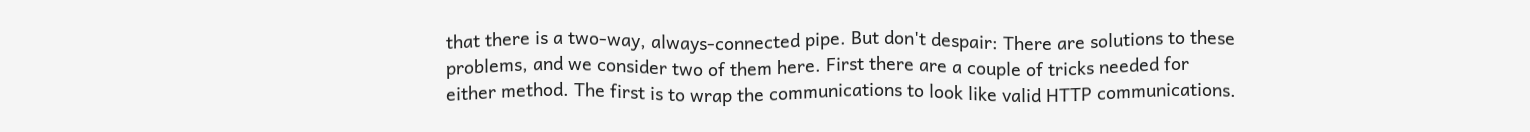that there is a two-way, always-connected pipe. But don't despair: There are solutions to these problems, and we consider two of them here. First there are a couple of tricks needed for either method. The first is to wrap the communications to look like valid HTTP communications.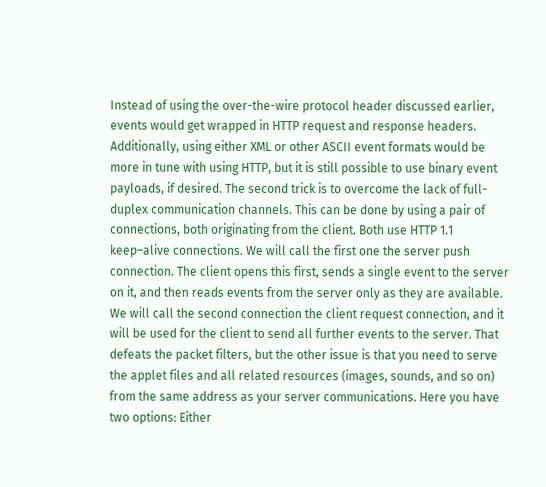Instead of using the over-the-wire protocol header discussed earlier, events would get wrapped in HTTP request and response headers. Additionally, using either XML or other ASCII event formats would be more in tune with using HTTP, but it is still possible to use binary event payloads, if desired. The second trick is to overcome the lack of full-duplex communication channels. This can be done by using a pair of connections, both originating from the client. Both use HTTP 1.1 keep–alive connections. We will call the first one the server push connection. The client opens this first, sends a single event to the server on it, and then reads events from the server only as they are available. We will call the second connection the client request connection, and it will be used for the client to send all further events to the server. That defeats the packet filters, but the other issue is that you need to serve the applet files and all related resources (images, sounds, and so on) from the same address as your server communications. Here you have two options: Either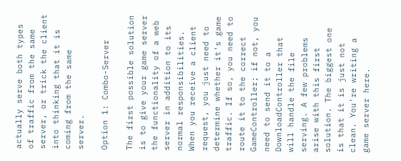actually serve both types of traffic from the same server, or trick the client into thinking that it is coming from the same server.

Option 1: Combo-Server

The first possible solution is to give your game server the functionality of a web server in addition to its normal responsibilities. When you receive a client request, you just need to determine whether it's game traffic. If so, you need to route it to the correct GameController; if not, you need to send it to a DownloadController that will handle the file serving. A few problems arise with this first solution. The biggest one is that it is just not clean. You're writing a game server here.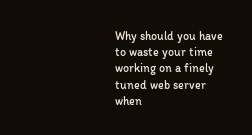Why should you have to waste your time working on a finely tuned web server when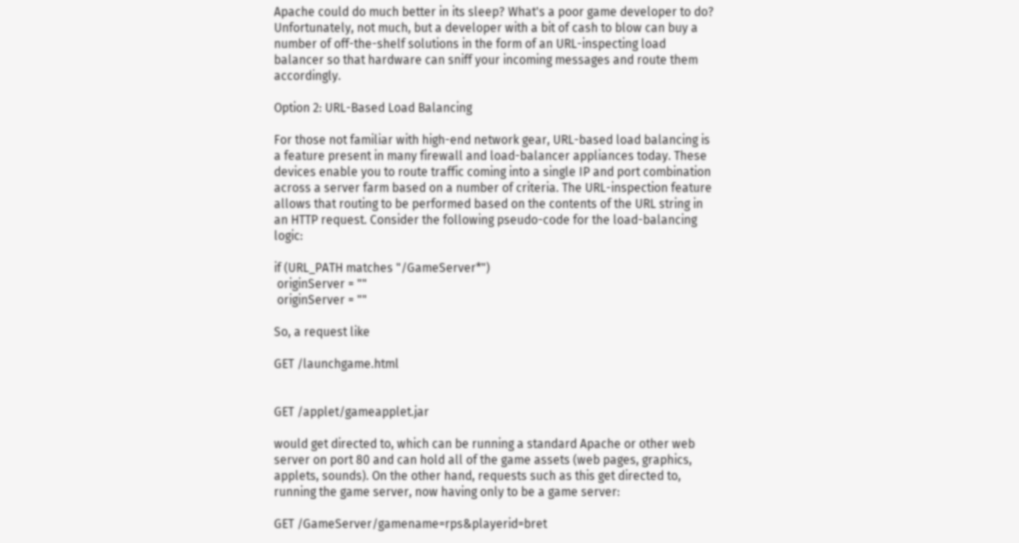Apache could do much better in its sleep? What's a poor game developer to do? Unfortunately, not much, but a developer with a bit of cash to blow can buy a number of off-the-shelf solutions in the form of an URL-inspecting load balancer so that hardware can sniff your incoming messages and route them accordingly.

Option 2: URL-Based Load Balancing

For those not familiar with high-end network gear, URL-based load balancing is a feature present in many firewall and load-balancer appliances today. These devices enable you to route traffic coming into a single IP and port combination across a server farm based on a number of criteria. The URL-inspection feature allows that routing to be performed based on the contents of the URL string in an HTTP request. Consider the following pseudo-code for the load-balancing logic:

if (URL_PATH matches "/GameServer*")
 originServer = ""
 originServer = ""

So, a request like

GET /launchgame.html


GET /applet/gameapplet.jar

would get directed to, which can be running a standard Apache or other web server on port 80 and can hold all of the game assets (web pages, graphics, applets, sounds). On the other hand, requests such as this get directed to, running the game server, now having only to be a game server:

GET /GameServer/gamename=rps&playerid=bret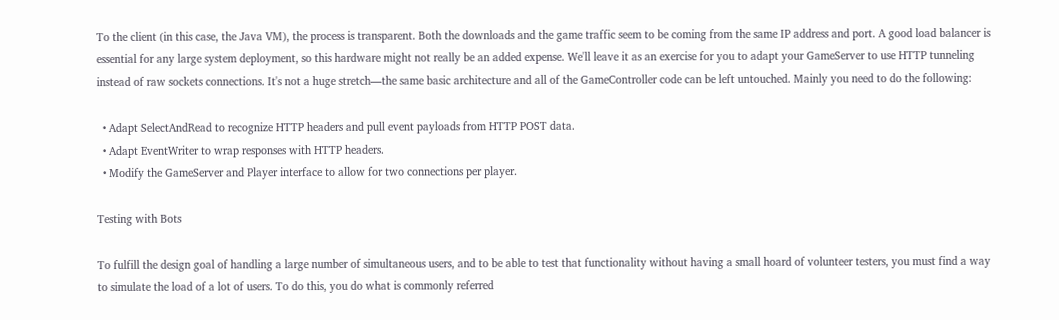To the client (in this case, the Java VM), the process is transparent. Both the downloads and the game traffic seem to be coming from the same IP address and port. A good load balancer is essential for any large system deployment, so this hardware might not really be an added expense. We'll leave it as an exercise for you to adapt your GameServer to use HTTP tunneling instead of raw sockets connections. It's not a huge stretch—the same basic architecture and all of the GameController code can be left untouched. Mainly you need to do the following:

  • Adapt SelectAndRead to recognize HTTP headers and pull event payloads from HTTP POST data.
  • Adapt EventWriter to wrap responses with HTTP headers.
  • Modify the GameServer and Player interface to allow for two connections per player.

Testing with Bots

To fulfill the design goal of handling a large number of simultaneous users, and to be able to test that functionality without having a small hoard of volunteer testers, you must find a way to simulate the load of a lot of users. To do this, you do what is commonly referred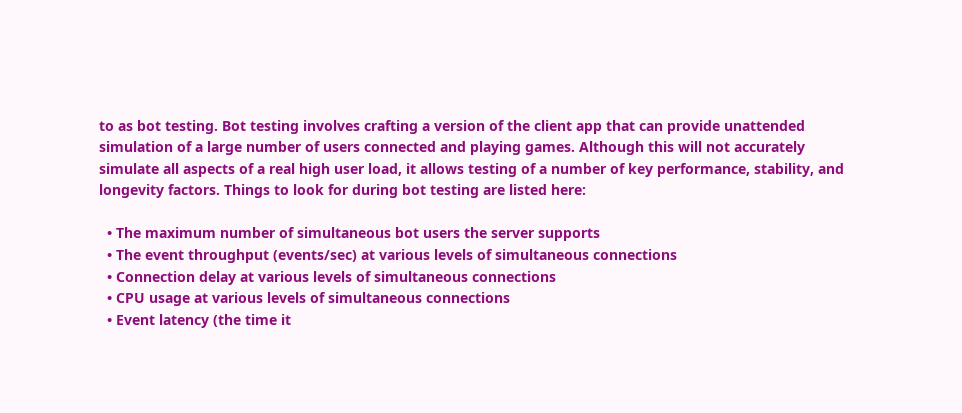to as bot testing. Bot testing involves crafting a version of the client app that can provide unattended simulation of a large number of users connected and playing games. Although this will not accurately simulate all aspects of a real high user load, it allows testing of a number of key performance, stability, and longevity factors. Things to look for during bot testing are listed here:

  • The maximum number of simultaneous bot users the server supports
  • The event throughput (events/sec) at various levels of simultaneous connections
  • Connection delay at various levels of simultaneous connections
  • CPU usage at various levels of simultaneous connections
  • Event latency (the time it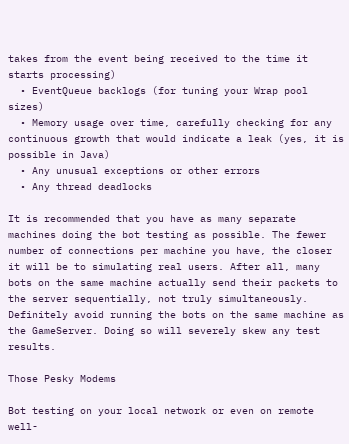takes from the event being received to the time it starts processing)
  • EventQueue backlogs (for tuning your Wrap pool sizes)
  • Memory usage over time, carefully checking for any continuous growth that would indicate a leak (yes, it is possible in Java)
  • Any unusual exceptions or other errors
  • Any thread deadlocks

It is recommended that you have as many separate machines doing the bot testing as possible. The fewer number of connections per machine you have, the closer it will be to simulating real users. After all, many bots on the same machine actually send their packets to the server sequentially, not truly simultaneously. Definitely avoid running the bots on the same machine as the GameServer. Doing so will severely skew any test results.

Those Pesky Modems

Bot testing on your local network or even on remote well-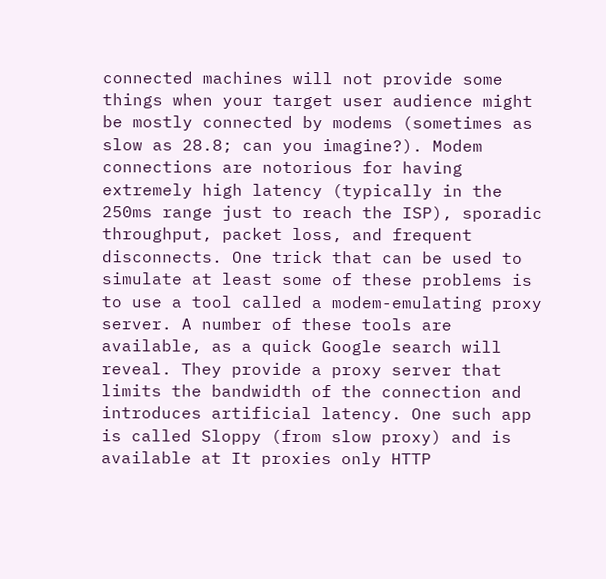connected machines will not provide some things when your target user audience might be mostly connected by modems (sometimes as slow as 28.8; can you imagine?). Modem connections are notorious for having extremely high latency (typically in the 250ms range just to reach the ISP), sporadic throughput, packet loss, and frequent disconnects. One trick that can be used to simulate at least some of these problems is to use a tool called a modem-emulating proxy server. A number of these tools are available, as a quick Google search will reveal. They provide a proxy server that limits the bandwidth of the connection and introduces artificial latency. One such app is called Sloppy (from slow proxy) and is available at It proxies only HTTP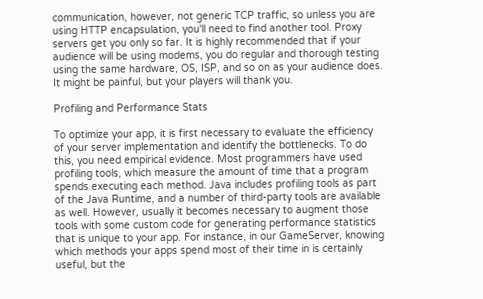communication, however, not generic TCP traffic, so unless you are using HTTP encapsulation, you'll need to find another tool. Proxy servers get you only so far. It is highly recommended that if your audience will be using modems, you do regular and thorough testing using the same hardware, OS, ISP, and so on as your audience does. It might be painful, but your players will thank you.

Profiling and Performance Stats

To optimize your app, it is first necessary to evaluate the efficiency of your server implementation and identify the bottlenecks. To do this, you need empirical evidence. Most programmers have used profiling tools, which measure the amount of time that a program spends executing each method. Java includes profiling tools as part of the Java Runtime, and a number of third-party tools are available as well. However, usually it becomes necessary to augment those tools with some custom code for generating performance statistics that is unique to your app. For instance, in our GameServer, knowing which methods your apps spend most of their time in is certainly useful, but the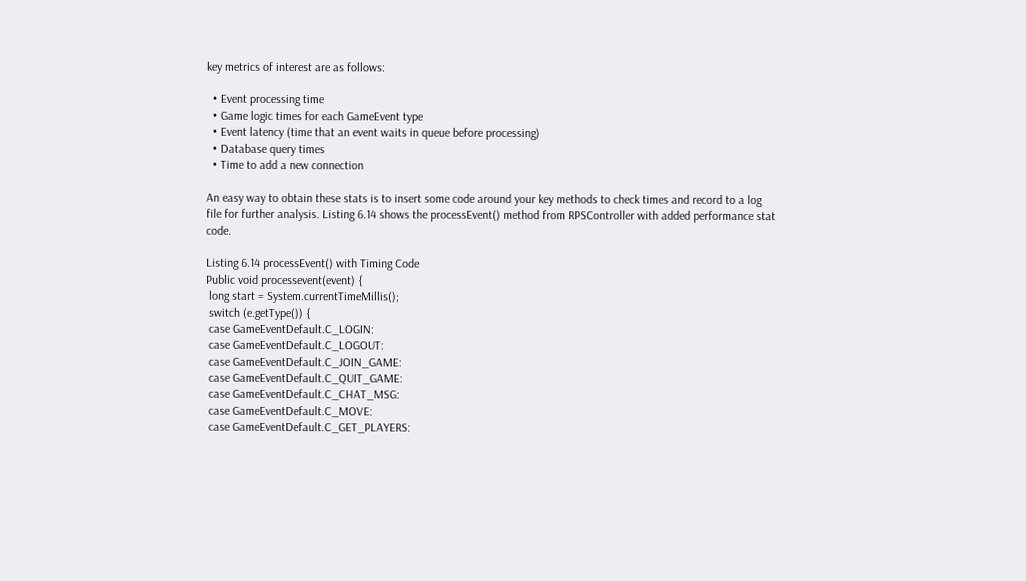key metrics of interest are as follows:

  • Event processing time
  • Game logic times for each GameEvent type
  • Event latency (time that an event waits in queue before processing)
  • Database query times
  • Time to add a new connection

An easy way to obtain these stats is to insert some code around your key methods to check times and record to a log file for further analysis. Listing 6.14 shows the processEvent() method from RPSController with added performance stat code.

Listing 6.14 processEvent() with Timing Code
Public void processevent(event) {
 long start = System.currentTimeMillis();
 switch (e.getType()) {
 case GameEventDefault.C_LOGIN:
 case GameEventDefault.C_LOGOUT:
 case GameEventDefault.C_JOIN_GAME:
 case GameEventDefault.C_QUIT_GAME:
 case GameEventDefault.C_CHAT_MSG:
 case GameEventDefault.C_MOVE:
 case GameEventDefault.C_GET_PLAYERS: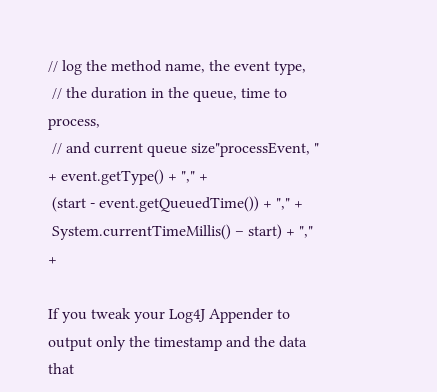// log the method name, the event type,
 // the duration in the queue, time to process,
 // and current queue size"processEvent, " + event.getType() + "," +
 (start - event.getQueuedTime()) + "," +
 System.currentTimeMillis() – start) + "," +

If you tweak your Log4J Appender to output only the timestamp and the data that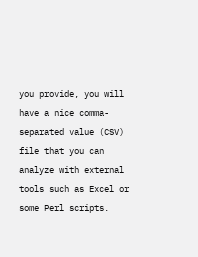you provide, you will have a nice comma-separated value (CSV) file that you can analyze with external tools such as Excel or some Perl scripts.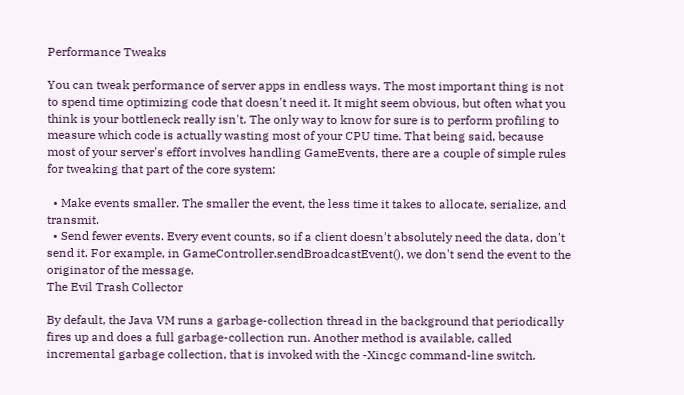Performance Tweaks

You can tweak performance of server apps in endless ways. The most important thing is not to spend time optimizing code that doesn't need it. It might seem obvious, but often what you think is your bottleneck really isn't. The only way to know for sure is to perform profiling to measure which code is actually wasting most of your CPU time. That being said, because most of your server's effort involves handling GameEvents, there are a couple of simple rules for tweaking that part of the core system:

  • Make events smaller. The smaller the event, the less time it takes to allocate, serialize, and transmit.
  • Send fewer events. Every event counts, so if a client doesn't absolutely need the data, don't send it. For example, in GameController.sendBroadcastEvent(), we don't send the event to the originator of the message.
The Evil Trash Collector

By default, the Java VM runs a garbage-collection thread in the background that periodically fires up and does a full garbage-collection run. Another method is available, called incremental garbage collection, that is invoked with the -Xincgc command-line switch.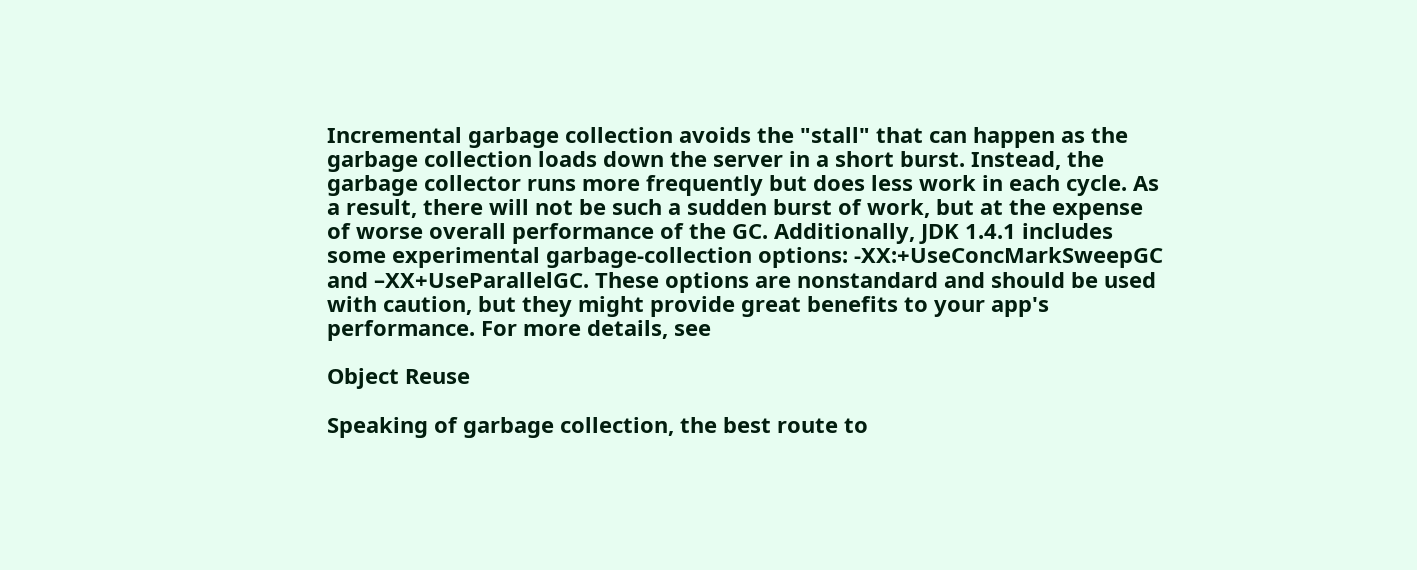Incremental garbage collection avoids the "stall" that can happen as the garbage collection loads down the server in a short burst. Instead, the garbage collector runs more frequently but does less work in each cycle. As a result, there will not be such a sudden burst of work, but at the expense of worse overall performance of the GC. Additionally, JDK 1.4.1 includes some experimental garbage-collection options: -XX:+UseConcMarkSweepGC and –XX+UseParallelGC. These options are nonstandard and should be used with caution, but they might provide great benefits to your app's performance. For more details, see

Object Reuse

Speaking of garbage collection, the best route to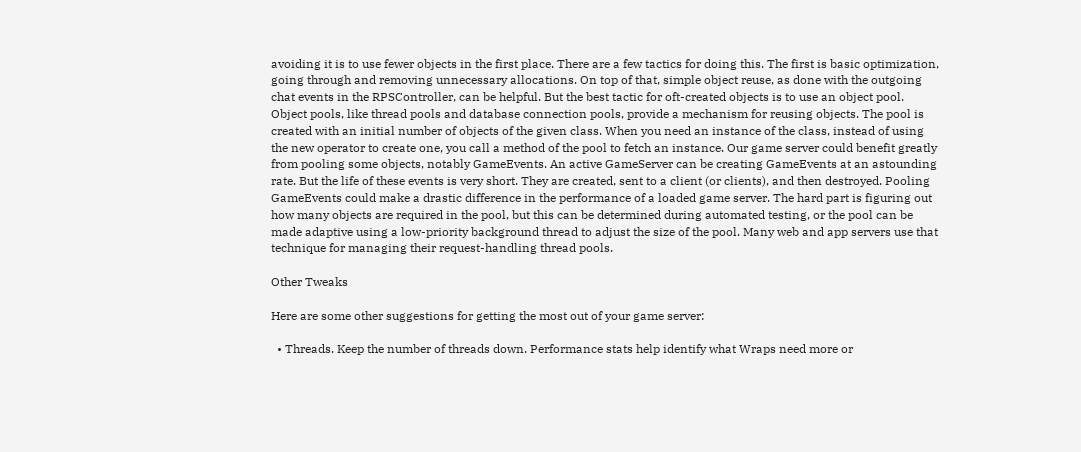avoiding it is to use fewer objects in the first place. There are a few tactics for doing this. The first is basic optimization, going through and removing unnecessary allocations. On top of that, simple object reuse, as done with the outgoing chat events in the RPSController, can be helpful. But the best tactic for oft-created objects is to use an object pool. Object pools, like thread pools and database connection pools, provide a mechanism for reusing objects. The pool is created with an initial number of objects of the given class. When you need an instance of the class, instead of using the new operator to create one, you call a method of the pool to fetch an instance. Our game server could benefit greatly from pooling some objects, notably GameEvents. An active GameServer can be creating GameEvents at an astounding rate. But the life of these events is very short. They are created, sent to a client (or clients), and then destroyed. Pooling GameEvents could make a drastic difference in the performance of a loaded game server. The hard part is figuring out how many objects are required in the pool, but this can be determined during automated testing, or the pool can be made adaptive using a low-priority background thread to adjust the size of the pool. Many web and app servers use that technique for managing their request-handling thread pools.

Other Tweaks

Here are some other suggestions for getting the most out of your game server:

  • Threads. Keep the number of threads down. Performance stats help identify what Wraps need more or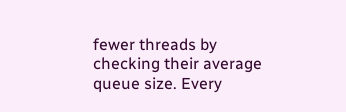fewer threads by checking their average queue size. Every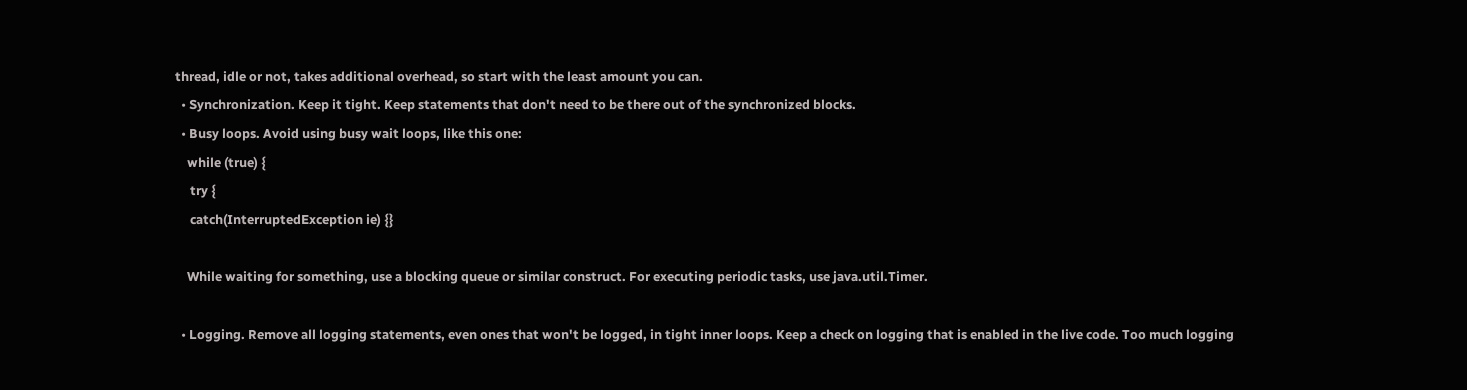thread, idle or not, takes additional overhead, so start with the least amount you can.
  • Synchronization. Keep it tight. Keep statements that don't need to be there out of the synchronized blocks.
  • Busy loops. Avoid using busy wait loops, like this one:
    while (true) {
     try {
     catch(InterruptedException ie) {}

    While waiting for something, use a blocking queue or similar construct. For executing periodic tasks, use java.util.Timer.

  • Logging. Remove all logging statements, even ones that won't be logged, in tight inner loops. Keep a check on logging that is enabled in the live code. Too much logging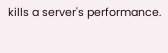kills a server's performance.